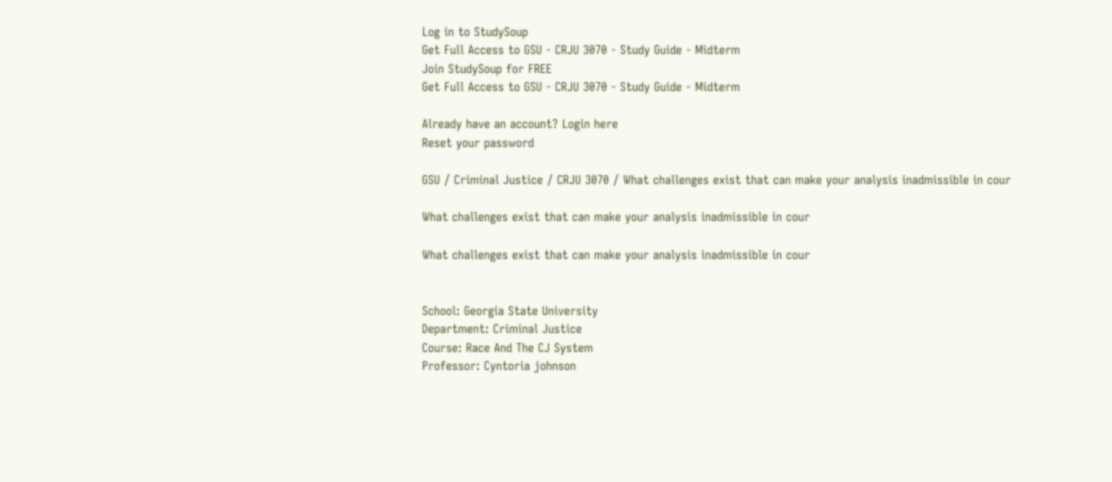Log in to StudySoup
Get Full Access to GSU - CRJU 3070 - Study Guide - Midterm
Join StudySoup for FREE
Get Full Access to GSU - CRJU 3070 - Study Guide - Midterm

Already have an account? Login here
Reset your password

GSU / Criminal Justice / CRJU 3070 / What challenges exist that can make your analysis inadmissible in cour

What challenges exist that can make your analysis inadmissible in cour

What challenges exist that can make your analysis inadmissible in cour


School: Georgia State University
Department: Criminal Justice
Course: Race And The CJ System
Professor: Cyntoria johnson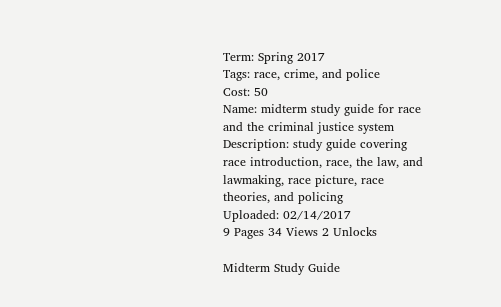Term: Spring 2017
Tags: race, crime, and police
Cost: 50
Name: midterm study guide for race and the criminal justice system
Description: study guide covering race introduction, race, the law, and lawmaking, race picture, race theories, and policing
Uploaded: 02/14/2017
9 Pages 34 Views 2 Unlocks

Midterm Study Guide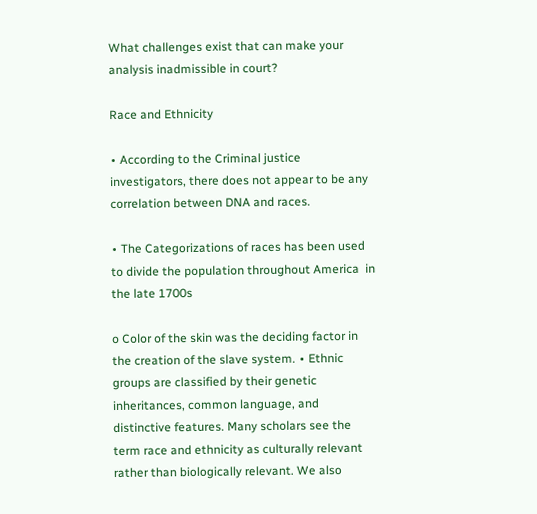What challenges exist that can make your analysis inadmissible in court?

Race and Ethnicity

∙ According to the Criminal justice investigators, there does not appear to be any  correlation between DNA and races.

∙ The Categorizations of races has been used to divide the population throughout America  in the late 1700s

o Color of the skin was the deciding factor in the creation of the slave system. ∙ Ethnic groups are classified by their genetic inheritances, common language, and  distinctive features. Many scholars see the term race and ethnicity as culturally relevant  rather than biologically relevant. We also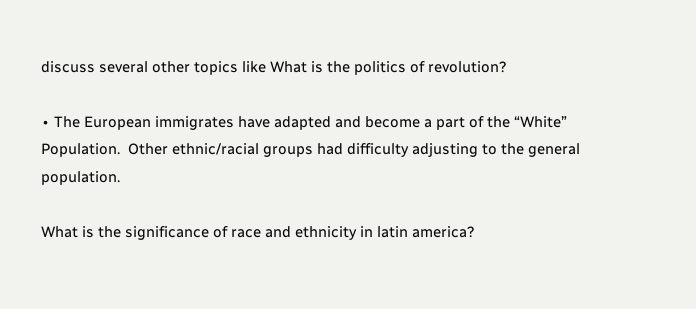discuss several other topics like What is the politics of revolution?

∙ The European immigrates have adapted and become a part of the “White” Population.  Other ethnic/racial groups had difficulty adjusting to the general population.

What is the significance of race and ethnicity in latin america?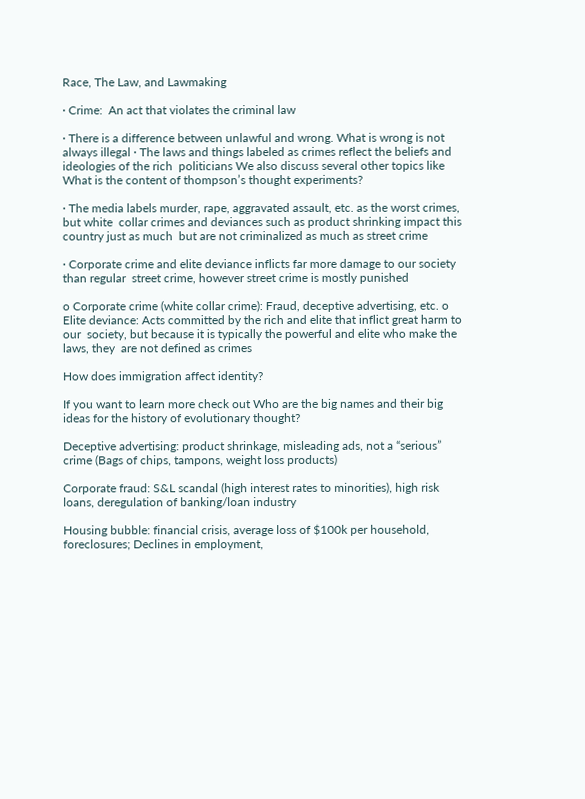Race, The Law, and Lawmaking

∙ Crime:  An act that violates the criminal law

∙ There is a difference between unlawful and wrong. What is wrong is not always illegal ∙ The laws and things labeled as crimes reflect the beliefs and ideologies of the rich  politicians We also discuss several other topics like What is the content of thompson’s thought experiments?

∙ The media labels murder, rape, aggravated assault, etc. as the worst crimes, but white  collar crimes and deviances such as product shrinking impact this country just as much  but are not criminalized as much as street crime

∙ Corporate crime and elite deviance inflicts far more damage to our society than regular  street crime, however street crime is mostly punished

o Corporate crime (white collar crime): Fraud, deceptive advertising, etc. o Elite deviance: Acts committed by the rich and elite that inflict great harm to our  society, but because it is typically the powerful and elite who make the laws, they  are not defined as crimes

How does immigration affect identity?

If you want to learn more check out Who are the big names and their big ideas for the history of evolutionary thought?

Deceptive advertising: product shrinkage, misleading ads, not a “serious”  crime (Bags of chips, tampons, weight loss products)

Corporate fraud: S&L scandal (high interest rates to minorities), high risk  loans, deregulation of banking/loan industry

Housing bubble: financial crisis, average loss of $100k per household,  foreclosures; Declines in employment,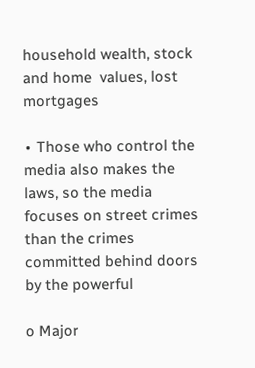household wealth, stock and home  values, lost mortgages

∙ Those who control the media also makes the laws, so the media focuses on street crimes  than the crimes committed behind doors by the powerful

o Major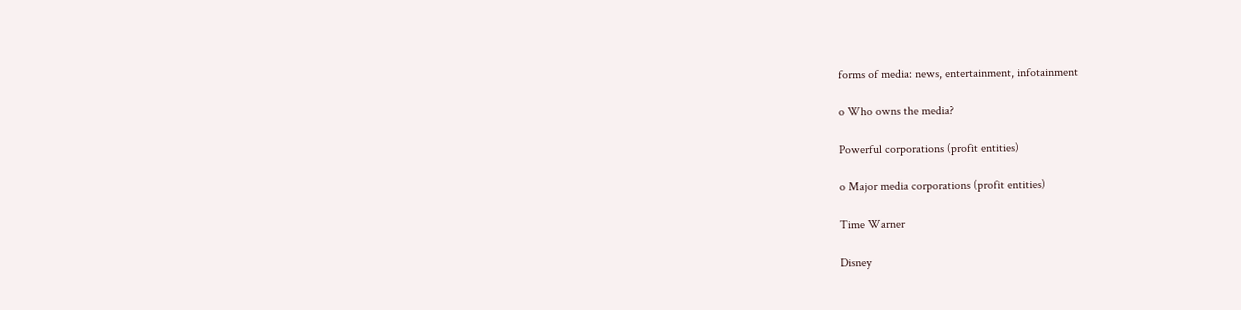forms of media: news, entertainment, infotainment

o Who owns the media?

Powerful corporations (profit entities)

o Major media corporations (profit entities)

Time Warner

Disney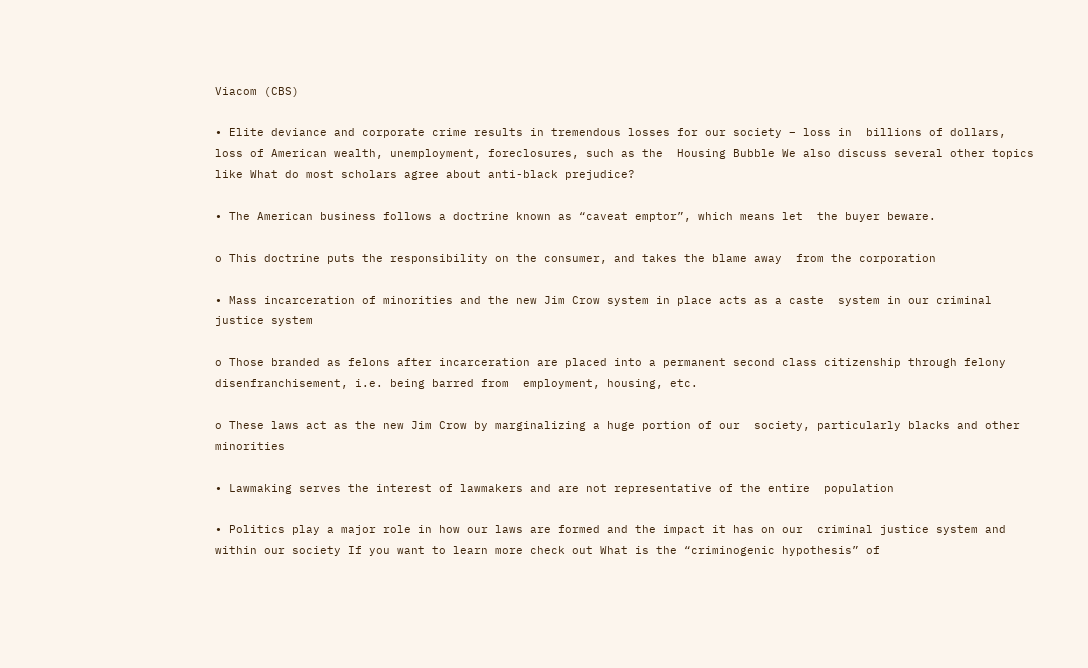Viacom (CBS)

∙ Elite deviance and corporate crime results in tremendous losses for our society – loss in  billions of dollars, loss of American wealth, unemployment, foreclosures, such as the  Housing Bubble We also discuss several other topics like What do most scholars agree about anti-black prejudice?

∙ The American business follows a doctrine known as “caveat emptor”, which means let  the buyer beware.

o This doctrine puts the responsibility on the consumer, and takes the blame away  from the corporation

∙ Mass incarceration of minorities and the new Jim Crow system in place acts as a caste  system in our criminal justice system

o Those branded as felons after incarceration are placed into a permanent second class citizenship through felony disenfranchisement, i.e. being barred from  employment, housing, etc.

o These laws act as the new Jim Crow by marginalizing a huge portion of our  society, particularly blacks and other minorities

∙ Lawmaking serves the interest of lawmakers and are not representative of the entire  population

∙ Politics play a major role in how our laws are formed and the impact it has on our  criminal justice system and within our society If you want to learn more check out What is the “criminogenic hypothesis” of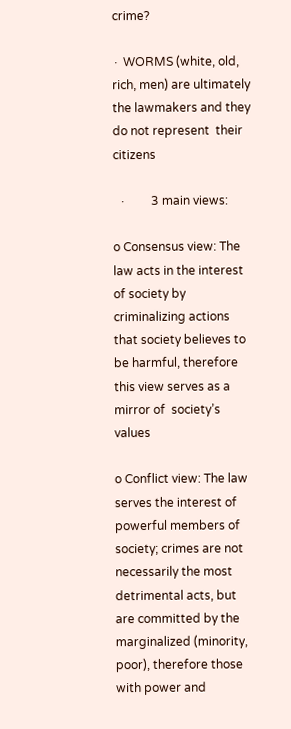crime?

∙ WORMS (white, old, rich, men) are ultimately the lawmakers and they do not represent  their citizens

  ∙        3 main views:

o Consensus view: The law acts in the interest of society by criminalizing actions  that society believes to be harmful, therefore this view serves as a mirror of  society’s values

o Conflict view: The law serves the interest of powerful members of society; crimes are not necessarily the most detrimental acts, but are committed by the  marginalized (minority, poor), therefore those with power and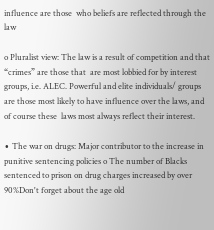influence are those  who beliefs are reflected through the law

o Pluralist view: The law is a result of competition and that “crimes” are those that  are most lobbied for by interest groups, i.e. ALEC. Powerful and elite individuals/ groups are those most likely to have influence over the laws, and of course these  laws most always reflect their interest.

∙ The war on drugs: Major contributor to the increase in punitive sentencing policies o The number of Blacks sentenced to prison on drug charges increased by over 90%Don't forget about the age old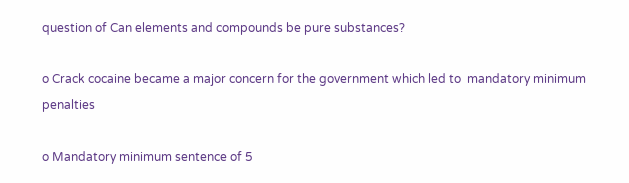question of Can elements and compounds be pure substances?

o Crack cocaine became a major concern for the government which led to  mandatory minimum penalties

o Mandatory minimum sentence of 5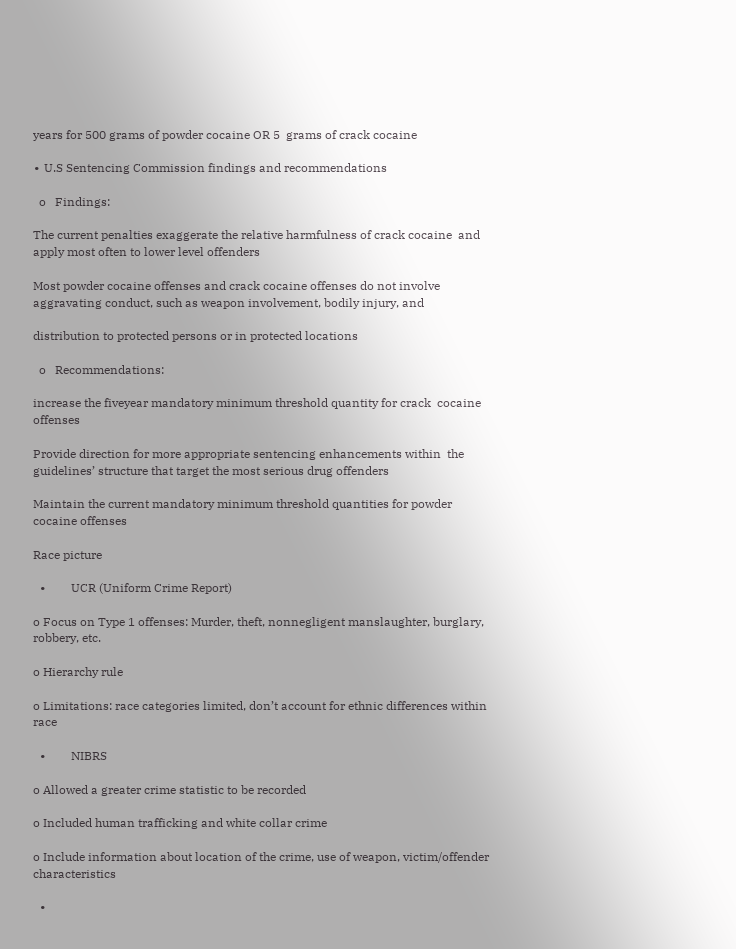years for 500 grams of powder cocaine OR 5  grams of crack cocaine

∙ U.S Sentencing Commission findings and recommendations

  o   Findings:

The current penalties exaggerate the relative harmfulness of crack cocaine  and apply most often to lower level offenders

Most powder cocaine offenses and crack cocaine offenses do not involve  aggravating conduct, such as weapon involvement, bodily injury, and

distribution to protected persons or in protected locations

  o   Recommendations:

increase the fiveyear mandatory minimum threshold quantity for crack  cocaine offenses

Provide direction for more appropriate sentencing enhancements within  the guidelines’ structure that target the most serious drug offenders

Maintain the current mandatory minimum threshold quantities for powder  cocaine offenses

Race picture

  ∙        UCR (Uniform Crime Report)

o Focus on Type 1 offenses: Murder, theft, nonnegligent manslaughter, burglary,  robbery, etc.

o Hierarchy rule

o Limitations: race categories limited, don’t account for ethnic differences within  race

  ∙        NIBRS

o Allowed a greater crime statistic to be recorded

o Included human trafficking and white collar crime

o Include information about location of the crime, use of weapon, victim/offender  characteristics

  ∙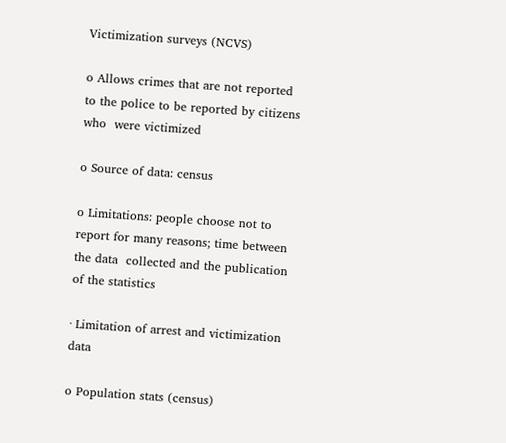Victimization surveys (NCVS)

o Allows crimes that are not reported to the police to be reported by citizens who  were victimized

o Source of data: census

o Limitations: people choose not to report for many reasons; time between the data  collected and the publication of the statistics

∙ Limitation of arrest and victimization data

o Population stats (census)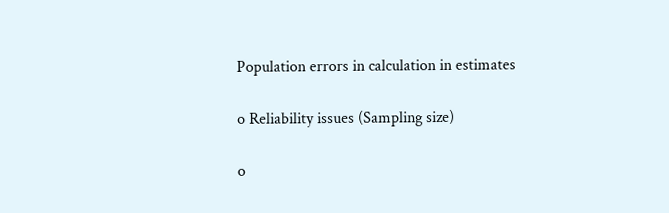Population errors in calculation in estimates

o Reliability issues (Sampling size)

o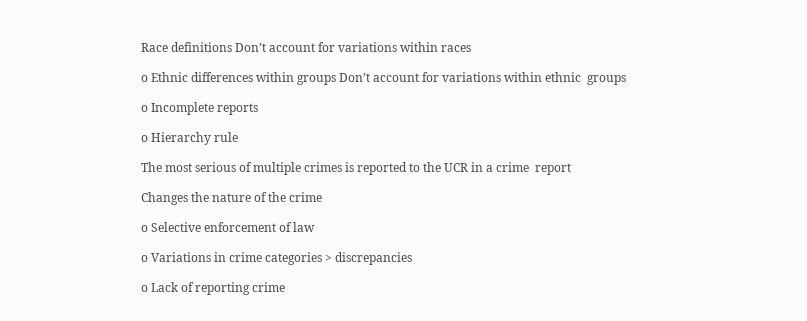Race definitions Don’t account for variations within races

o Ethnic differences within groups Don’t account for variations within ethnic  groups

o Incomplete reports

o Hierarchy rule

The most serious of multiple crimes is reported to the UCR in a crime  report

Changes the nature of the crime

o Selective enforcement of law

o Variations in crime categories > discrepancies

o Lack of reporting crime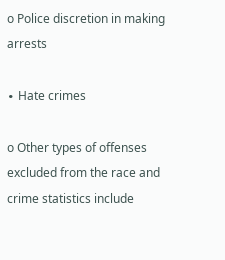o Police discretion in making arrests

∙ Hate crimes

o Other types of offenses excluded from the race and crime statistics include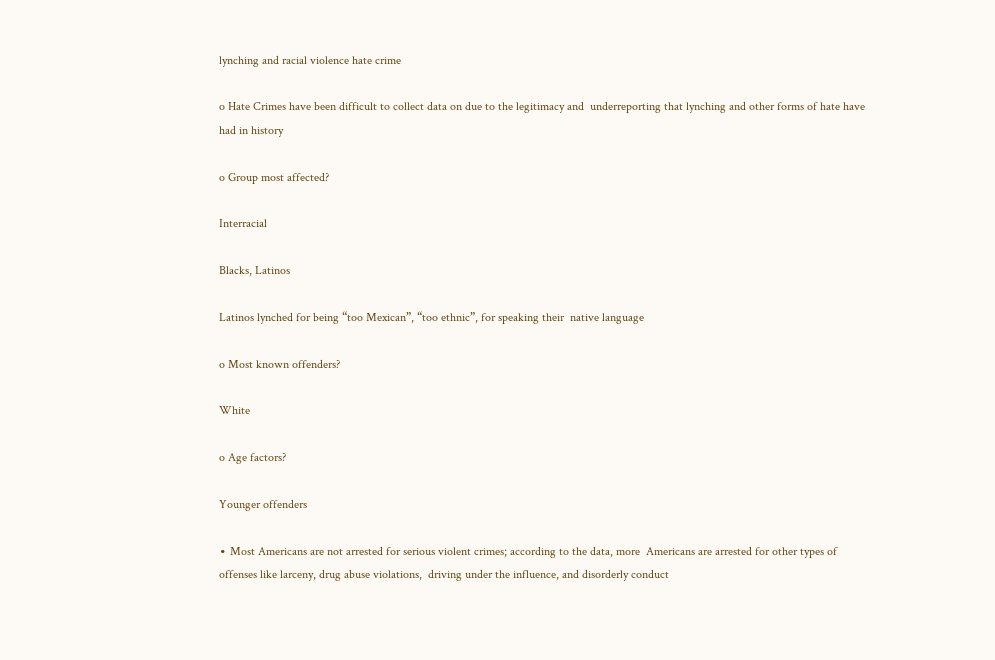lynching and racial violence hate crime

o Hate Crimes have been difficult to collect data on due to the legitimacy and  underreporting that lynching and other forms of hate have had in history

o Group most affected?

Interracial

Blacks, Latinos

Latinos lynched for being “too Mexican”, “too ethnic”, for speaking their  native language

o Most known offenders?

White

o Age factors?

Younger offenders

∙ Most Americans are not arrested for serious violent crimes; according to the data, more  Americans are arrested for other types of offenses like larceny, drug abuse violations,  driving under the influence, and disorderly conduct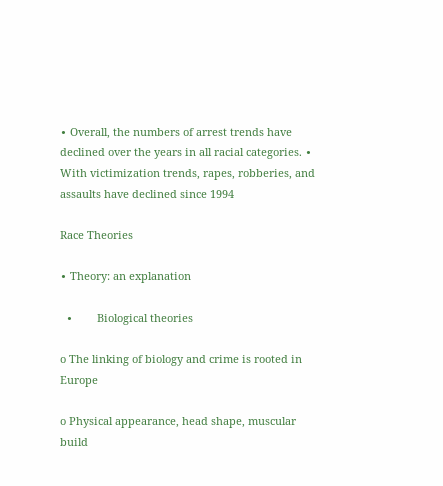∙ Overall, the numbers of arrest trends have declined over the years in all racial categories. ∙ With victimization trends, rapes, robberies, and assaults have declined since 1994

Race Theories

∙ Theory: an explanation

  ∙        Biological theories

o The linking of biology and crime is rooted in Europe

o Physical appearance, head shape, muscular build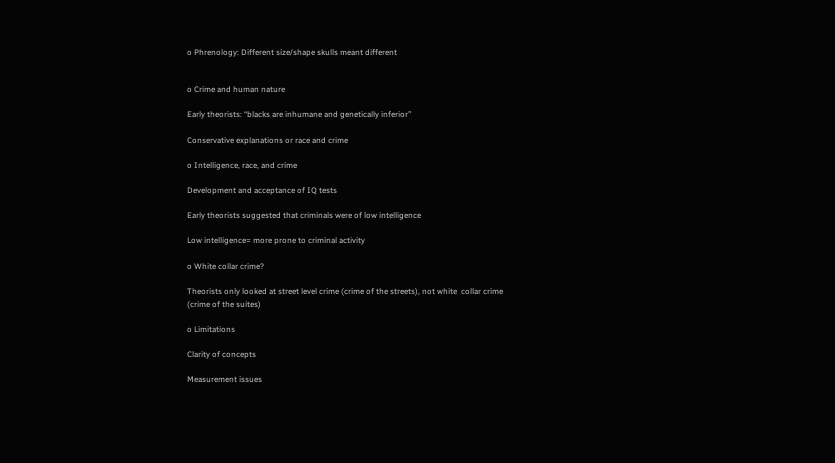o Phrenology: Different size/shape skulls meant different


o Crime and human nature

Early theorists: “blacks are inhumane and genetically inferior”

Conservative explanations or race and crime

o Intelligence, race, and crime

Development and acceptance of IQ tests

Early theorists suggested that criminals were of low intelligence

Low intelligence= more prone to criminal activity

o White collar crime?

Theorists only looked at street level crime (crime of the streets), not white  collar crime (crime of the suites)

o Limitations

Clarity of concepts

Measurement issues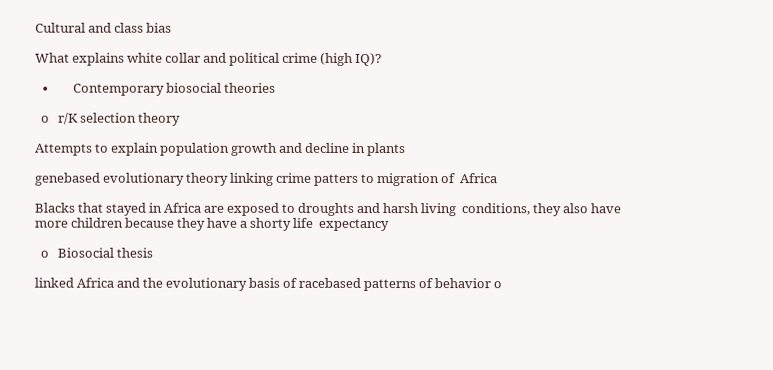Cultural and class bias

What explains white collar and political crime (high IQ)?

  ∙        Contemporary biosocial theories

  o   r/K selection theory

Attempts to explain population growth and decline in plants

genebased evolutionary theory linking crime patters to migration of  Africa

Blacks that stayed in Africa are exposed to droughts and harsh living  conditions, they also have more children because they have a shorty life  expectancy

  o   Biosocial thesis

linked Africa and the evolutionary basis of racebased patterns of behavior o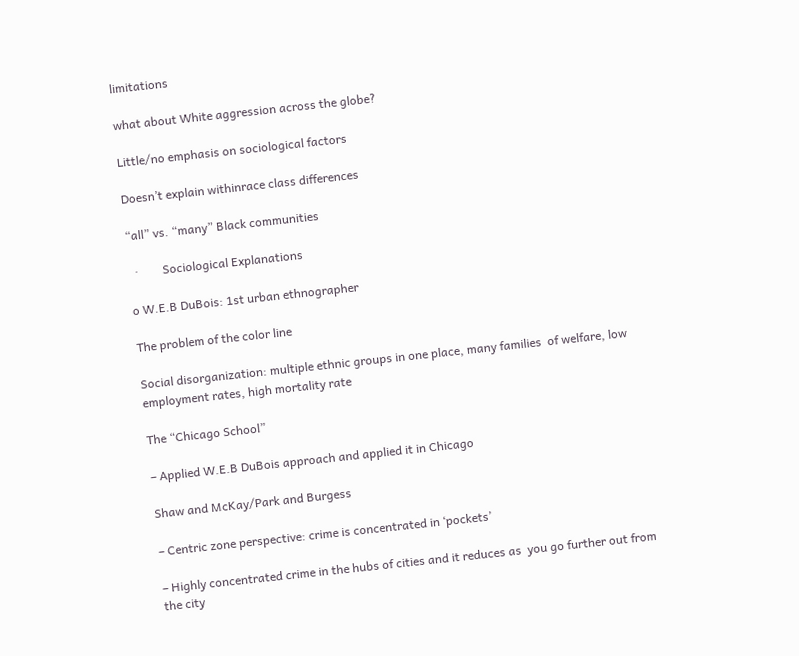limitations

what about White aggression across the globe?

Little/no emphasis on sociological factors

Doesn’t explain withinrace class differences

“all” vs. “many” Black communities

  ∙        Sociological Explanations

o W.E.B DuBois: 1st urban ethnographer

The problem of the color line

Social disorganization: multiple ethnic groups in one place, many families  of welfare, low employment rates, high mortality rate

The “Chicago School”

– Applied W.E.B DuBois approach and applied it in Chicago

Shaw and McKay/Park and Burgess

– Centric zone perspective: crime is concentrated in ‘pockets’

– Highly concentrated crime in the hubs of cities and it reduces as  you go further out from the city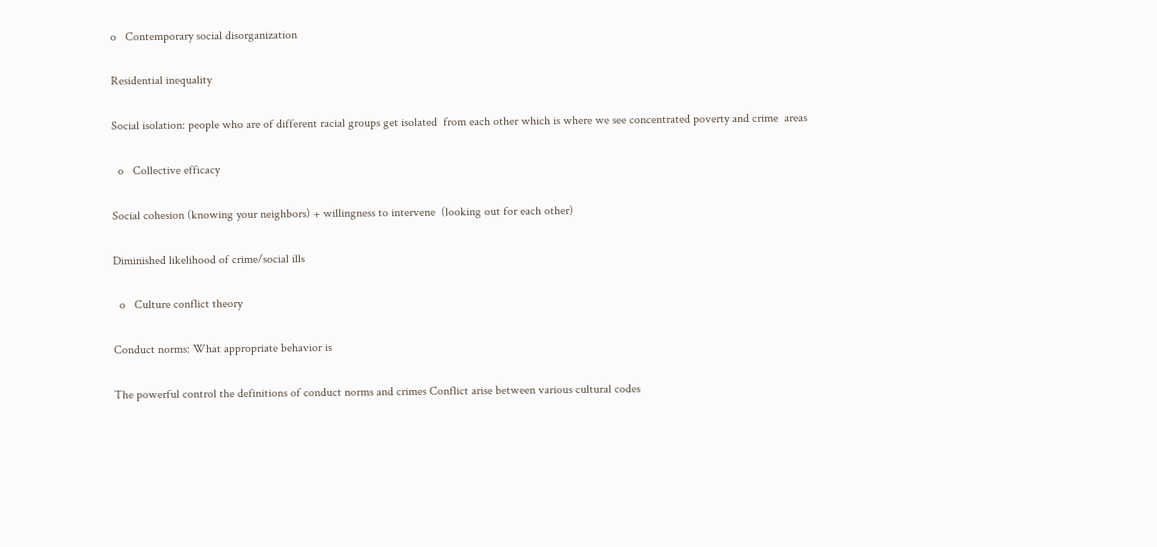o   Contemporary social disorganization

Residential inequality

Social isolation: people who are of different racial groups get isolated  from each other which is where we see concentrated poverty and crime  areas

  o   Collective efficacy

Social cohesion (knowing your neighbors) + willingness to intervene  (looking out for each other)

Diminished likelihood of crime/social ills

  o   Culture conflict theory

Conduct norms: What appropriate behavior is

The powerful control the definitions of conduct norms and crimes Conflict arise between various cultural codes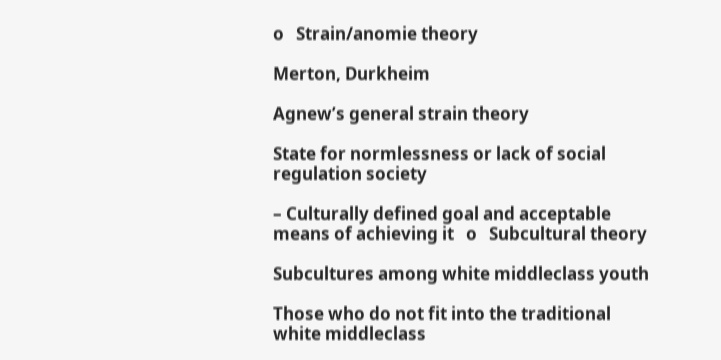o   Strain/anomie theory

Merton, Durkheim

Agnew’s general strain theory

State for normlessness or lack of social regulation society

– Culturally defined goal and acceptable means of achieving it   o   Subcultural theory

Subcultures among white middleclass youth

Those who do not fit into the traditional white middleclass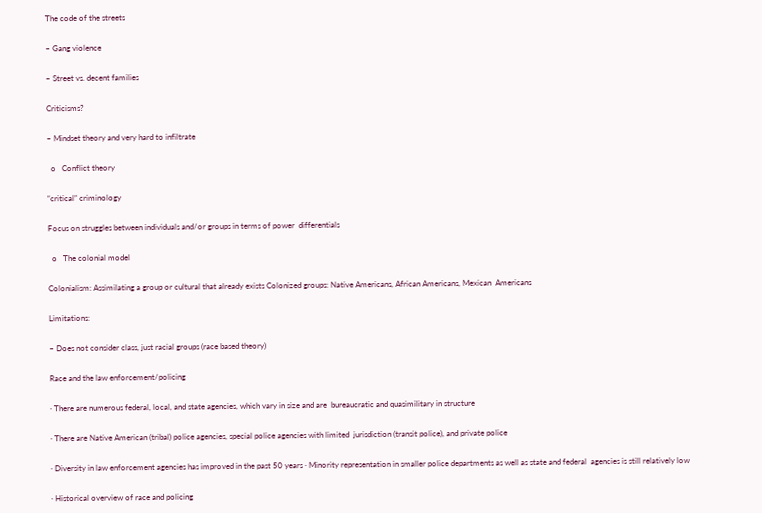The code of the streets

– Gang violence

– Street vs. decent families

Criticisms?

– Mindset theory and very hard to infiltrate

  o   Conflict theory

“critical” criminology

Focus on struggles between individuals and/or groups in terms of power  differentials

  o   The colonial model

Colonialism: Assimilating a group or cultural that already exists Colonized groups: Native Americans, African Americans, Mexican  Americans

Limitations:

– Does not consider class, just racial groups (race based theory)

Race and the law enforcement/policing

∙ There are numerous federal, local, and state agencies, which vary in size and are  bureaucratic and quasimilitary in structure

∙ There are Native American (tribal) police agencies, special police agencies with limited  jurisdiction (transit police), and private police

∙ Diversity in law enforcement agencies has improved in the past 50 years ∙ Minority representation in smaller police departments as well as state and federal  agencies is still relatively low

∙ Historical overview of race and policing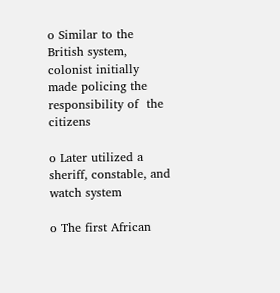o Similar to the British system, colonist initially made policing the responsibility of  the citizens

o Later utilized a sheriff, constable, and watch system

o The first African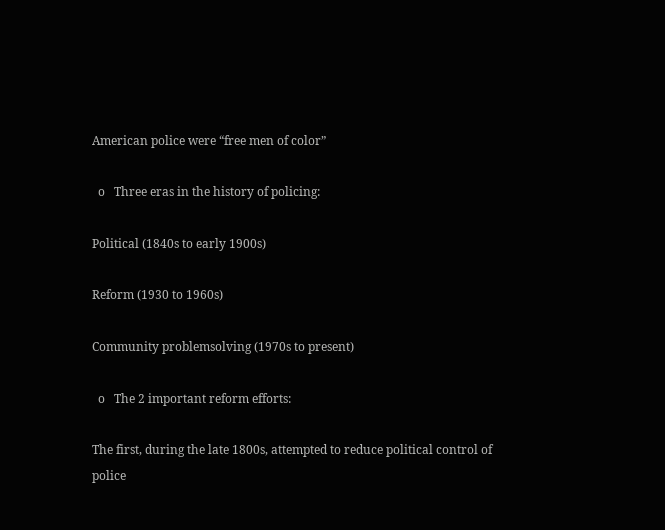American police were “free men of color”

  o   Three eras in the history of policing:

Political (1840s to early 1900s)

Reform (1930 to 1960s)

Community problemsolving (1970s to present)

  o   The 2 important reform efforts:

The first, during the late 1800s, attempted to reduce political control of  police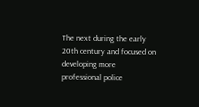The next during the early 20th century and focused on developing more  professional police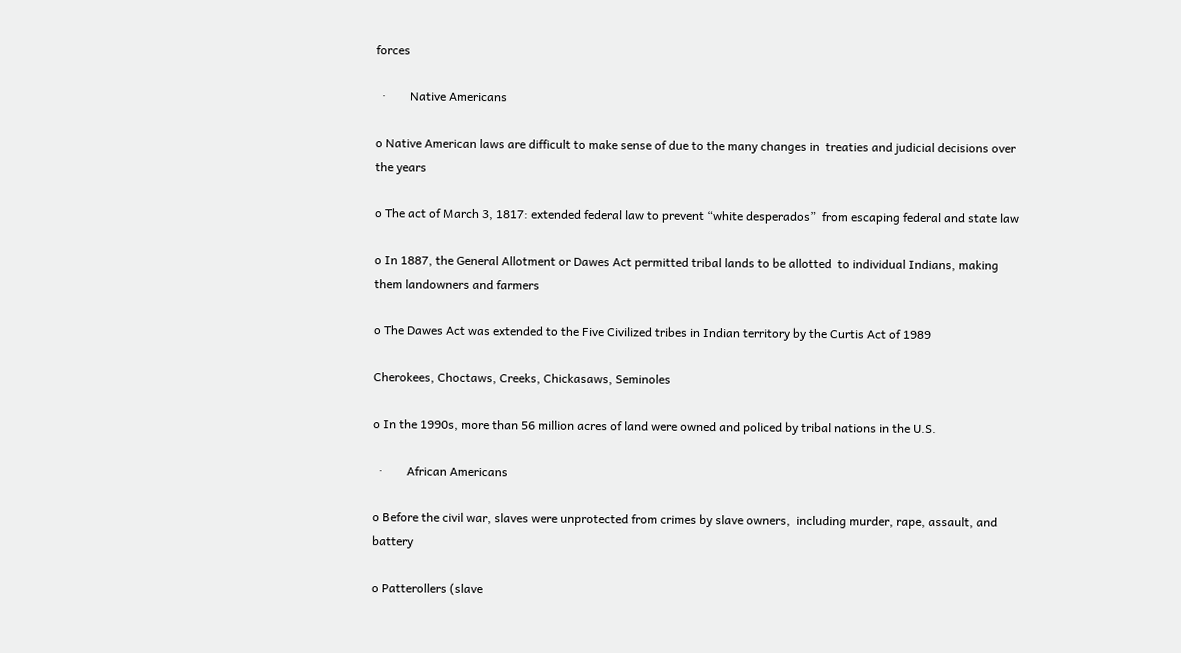forces

  ∙        Native Americans

o Native American laws are difficult to make sense of due to the many changes in  treaties and judicial decisions over the years

o The act of March 3, 1817: extended federal law to prevent “white desperados”  from escaping federal and state law

o In 1887, the General Allotment or Dawes Act permitted tribal lands to be allotted  to individual Indians, making them landowners and farmers

o The Dawes Act was extended to the Five Civilized tribes in Indian territory by the Curtis Act of 1989

Cherokees, Choctaws, Creeks, Chickasaws, Seminoles

o In the 1990s, more than 56 million acres of land were owned and policed by tribal nations in the U.S.

  ∙        African Americans

o Before the civil war, slaves were unprotected from crimes by slave owners,  including murder, rape, assault, and battery

o Patterollers (slave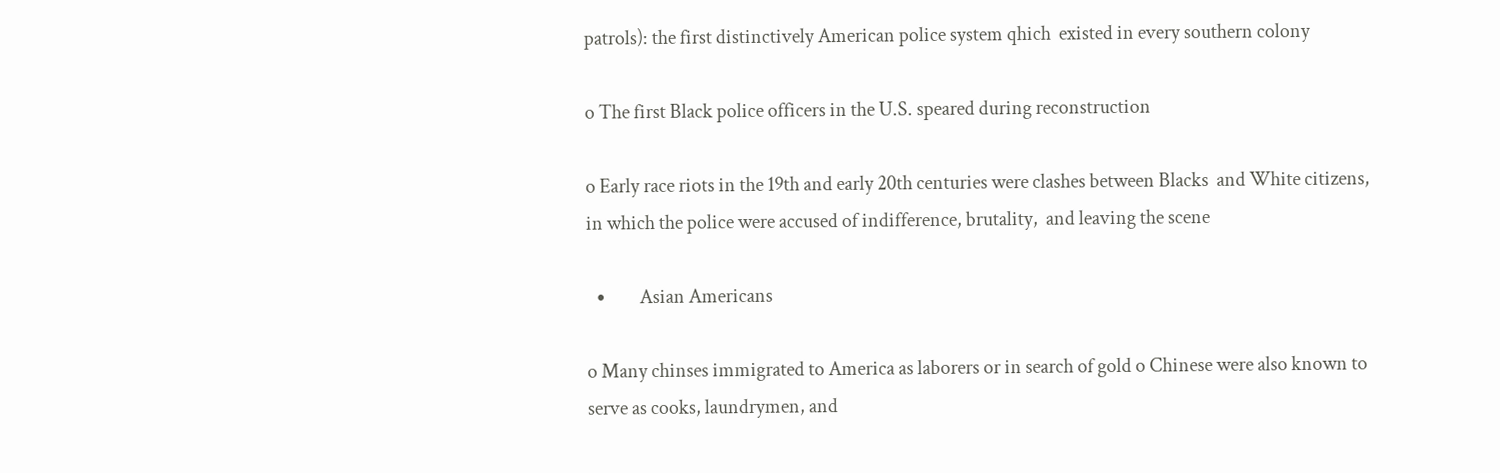patrols): the first distinctively American police system qhich  existed in every southern colony

o The first Black police officers in the U.S. speared during reconstruction

o Early race riots in the 19th and early 20th centuries were clashes between Blacks  and White citizens, in which the police were accused of indifference, brutality,  and leaving the scene

  ∙        Asian Americans

o Many chinses immigrated to America as laborers or in search of gold o Chinese were also known to serve as cooks, laundrymen, and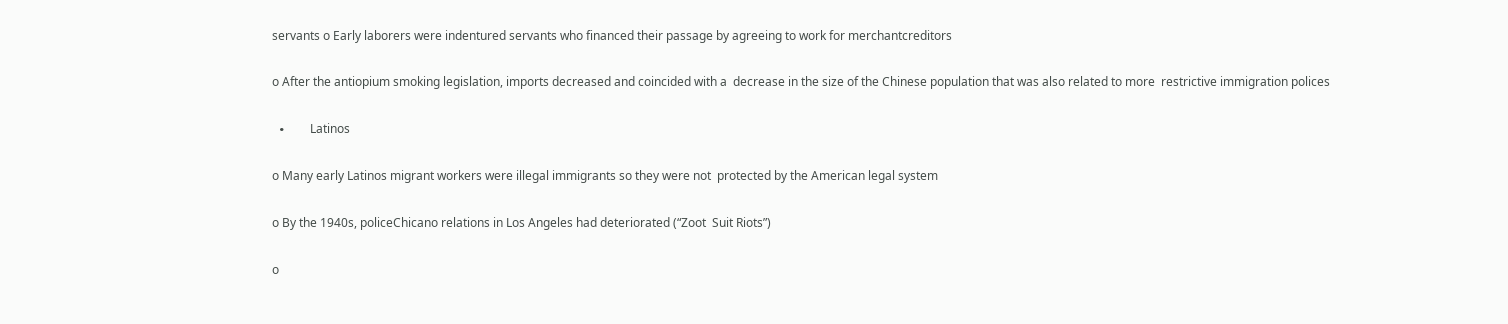servants o Early laborers were indentured servants who financed their passage by agreeing to work for merchantcreditors

o After the antiopium smoking legislation, imports decreased and coincided with a  decrease in the size of the Chinese population that was also related to more  restrictive immigration polices

  ∙        Latinos

o Many early Latinos migrant workers were illegal immigrants so they were not  protected by the American legal system

o By the 1940s, policeChicano relations in Los Angeles had deteriorated (“Zoot  Suit Riots”)

o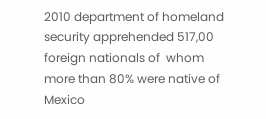2010 department of homeland security apprehended 517,00 foreign nationals of  whom more than 80% were native of Mexico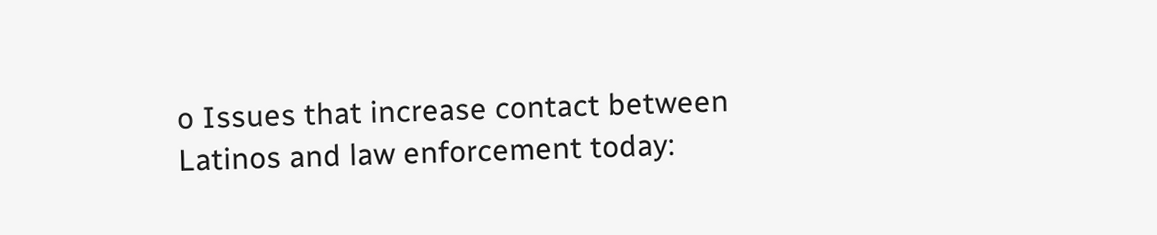o Issues that increase contact between Latinos and law enforcement today: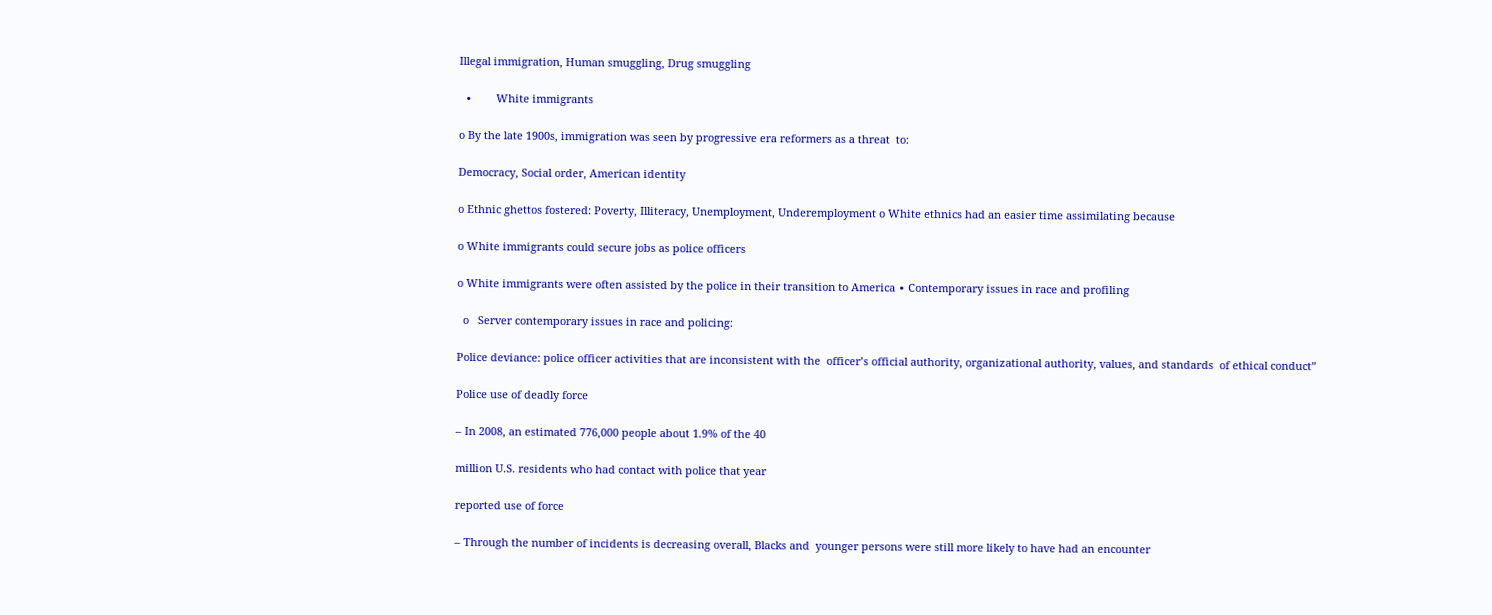Illegal immigration, Human smuggling, Drug smuggling

  ∙        White immigrants

o By the late 1900s, immigration was seen by progressive era reformers as a threat  to:

Democracy, Social order, American identity

o Ethnic ghettos fostered: Poverty, Illiteracy, Unemployment, Underemployment o White ethnics had an easier time assimilating because

o White immigrants could secure jobs as police officers

o White immigrants were often assisted by the police in their transition to America ∙ Contemporary issues in race and profiling

  o   Server contemporary issues in race and policing:

Police deviance: police officer activities that are inconsistent with the  officer’s official authority, organizational authority, values, and standards  of ethical conduct”

Police use of deadly force

– In 2008, an estimated 776,000 people about 1.9% of the 40

million U.S. residents who had contact with police that year

reported use of force

– Through the number of incidents is decreasing overall, Blacks and  younger persons were still more likely to have had an encounter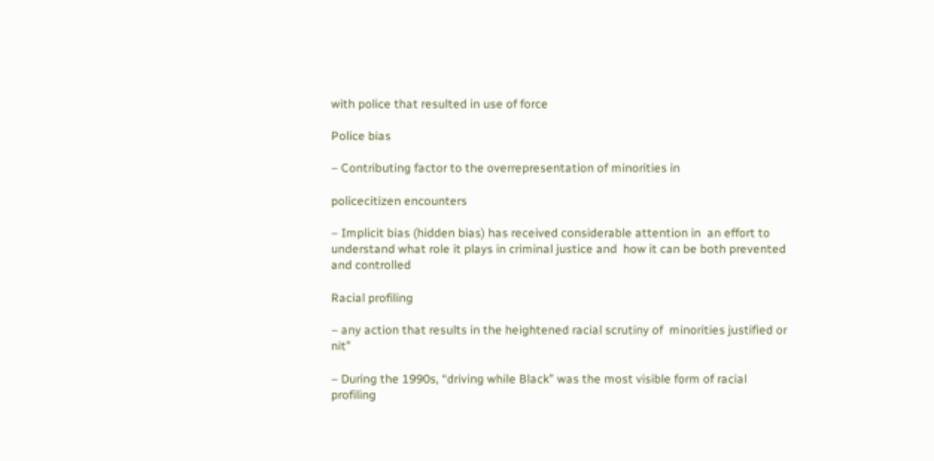with police that resulted in use of force

Police bias

– Contributing factor to the overrepresentation of minorities in

policecitizen encounters

– Implicit bias (hidden bias) has received considerable attention in  an effort to understand what role it plays in criminal justice and  how it can be both prevented and controlled

Racial profiling

– any action that results in the heightened racial scrutiny of  minorities justified or nit”

– During the 1990s, “driving while Black” was the most visible form of racial profiling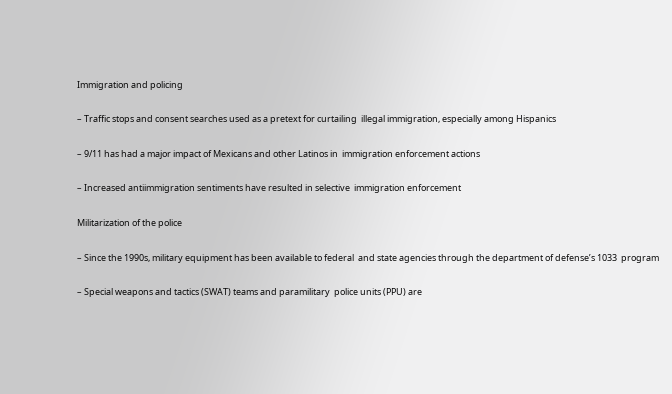Immigration and policing

– Traffic stops and consent searches used as a pretext for curtailing  illegal immigration, especially among Hispanics

– 9/11 has had a major impact of Mexicans and other Latinos in  immigration enforcement actions

– Increased antiimmigration sentiments have resulted in selective  immigration enforcement

Militarization of the police

– Since the 1990s, military equipment has been available to federal  and state agencies through the department of defense’s 1033  program

– Special weapons and tactics (SWAT) teams and paramilitary  police units (PPU) are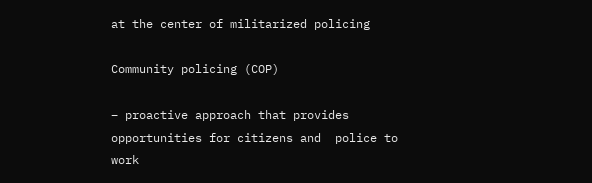at the center of militarized policing

Community policing (COP)

– proactive approach that provides opportunities for citizens and  police to work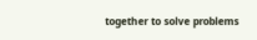together to solve problems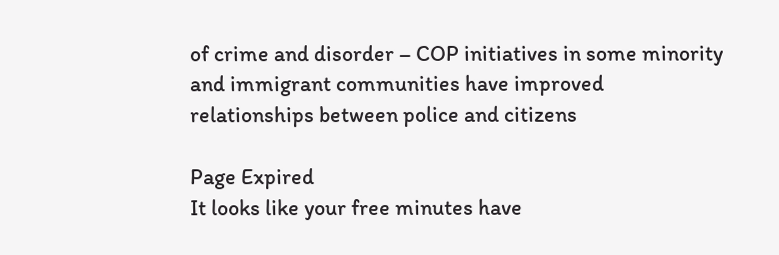of crime and disorder – COP initiatives in some minority and immigrant communities have improved relationships between police and citizens

Page Expired
It looks like your free minutes have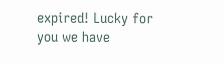expired! Lucky for you we have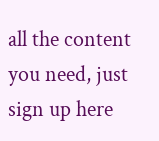all the content you need, just sign up here